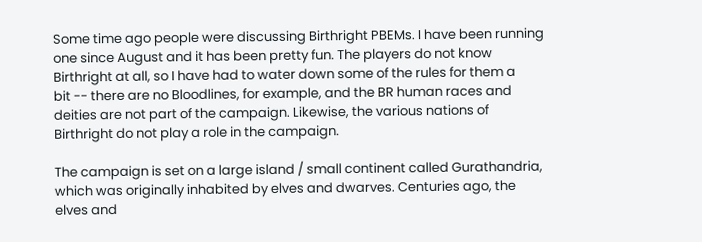Some time ago people were discussing Birthright PBEMs. I have been running
one since August and it has been pretty fun. The players do not know
Birthright at all, so I have had to water down some of the rules for them a
bit -- there are no Bloodlines, for example, and the BR human races and
deities are not part of the campaign. Likewise, the various nations of
Birthright do not play a role in the campaign.

The campaign is set on a large island / small continent called Gurathandria,
which was originally inhabited by elves and dwarves. Centuries ago, the
elves and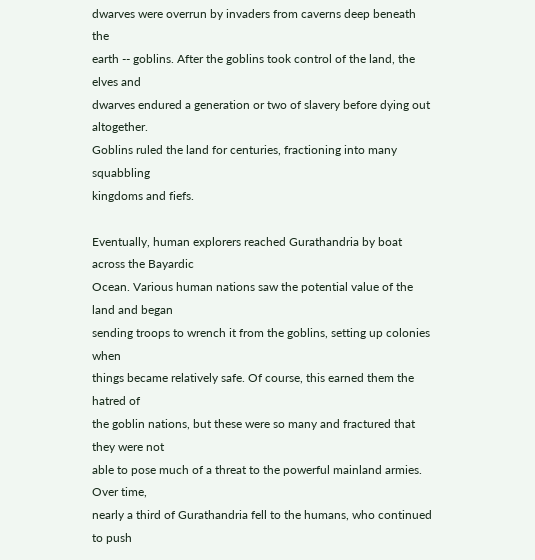dwarves were overrun by invaders from caverns deep beneath the
earth -- goblins. After the goblins took control of the land, the elves and
dwarves endured a generation or two of slavery before dying out altogether.
Goblins ruled the land for centuries, fractioning into many squabbling
kingdoms and fiefs.

Eventually, human explorers reached Gurathandria by boat across the Bayardic
Ocean. Various human nations saw the potential value of the land and began
sending troops to wrench it from the goblins, setting up colonies when
things became relatively safe. Of course, this earned them the hatred of
the goblin nations, but these were so many and fractured that they were not
able to pose much of a threat to the powerful mainland armies. Over time,
nearly a third of Gurathandria fell to the humans, who continued to push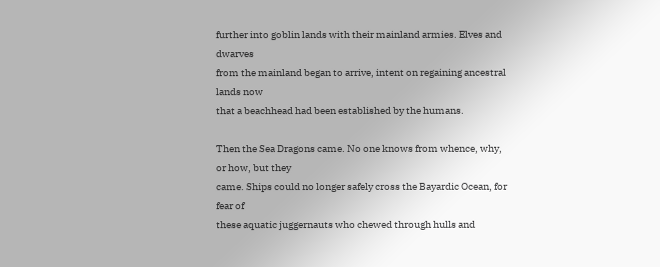further into goblin lands with their mainland armies. Elves and dwarves
from the mainland began to arrive, intent on regaining ancestral lands now
that a beachhead had been established by the humans.

Then the Sea Dragons came. No one knows from whence, why, or how, but they
came. Ships could no longer safely cross the Bayardic Ocean, for fear of
these aquatic juggernauts who chewed through hulls and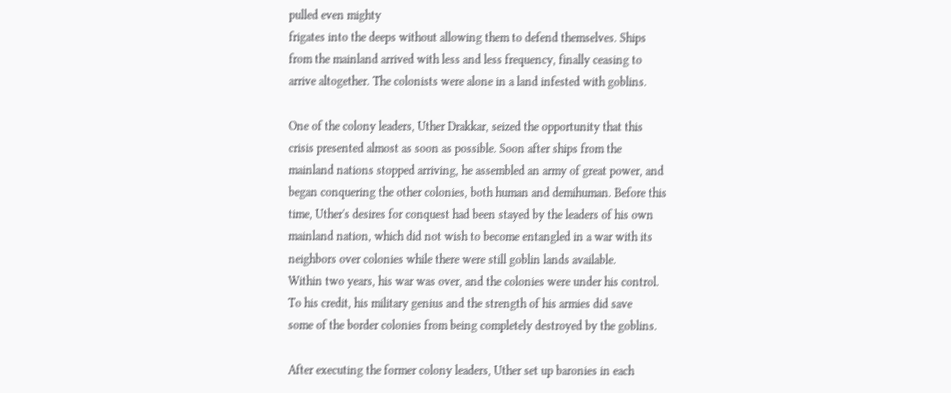pulled even mighty
frigates into the deeps without allowing them to defend themselves. Ships
from the mainland arrived with less and less frequency, finally ceasing to
arrive altogether. The colonists were alone in a land infested with goblins.

One of the colony leaders, Uther Drakkar, seized the opportunity that this
crisis presented almost as soon as possible. Soon after ships from the
mainland nations stopped arriving, he assembled an army of great power, and
began conquering the other colonies, both human and demihuman. Before this
time, Uther's desires for conquest had been stayed by the leaders of his own
mainland nation, which did not wish to become entangled in a war with its
neighbors over colonies while there were still goblin lands available.
Within two years, his war was over, and the colonies were under his control.
To his credit, his military genius and the strength of his armies did save
some of the border colonies from being completely destroyed by the goblins.

After executing the former colony leaders, Uther set up baronies in each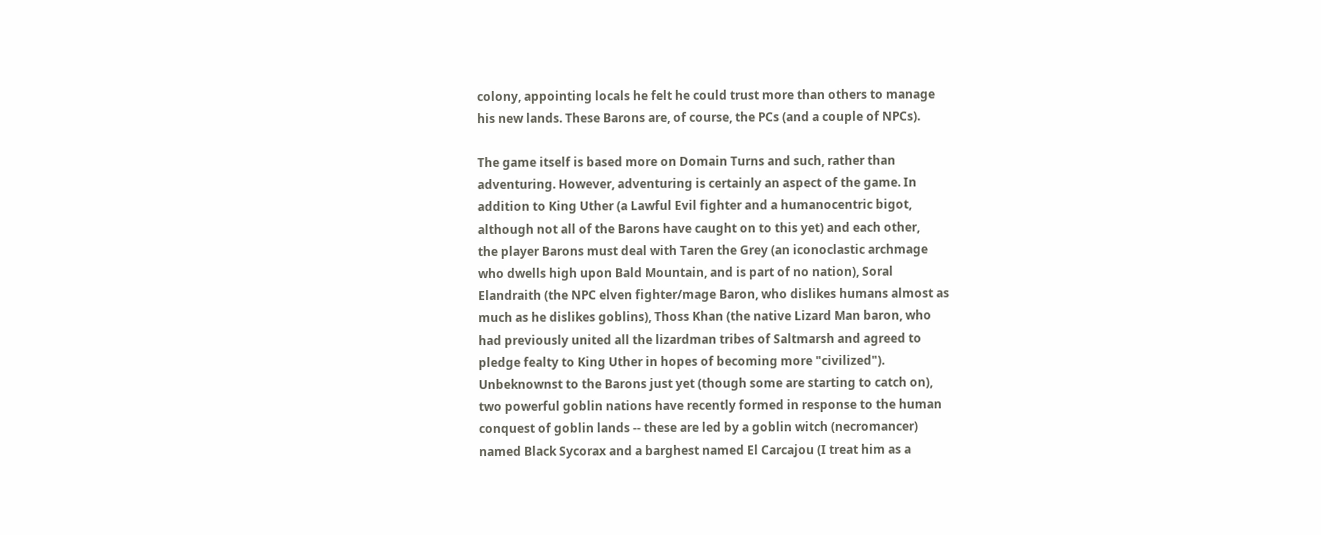colony, appointing locals he felt he could trust more than others to manage
his new lands. These Barons are, of course, the PCs (and a couple of NPCs).

The game itself is based more on Domain Turns and such, rather than
adventuring. However, adventuring is certainly an aspect of the game. In
addition to King Uther (a Lawful Evil fighter and a humanocentric bigot,
although not all of the Barons have caught on to this yet) and each other,
the player Barons must deal with Taren the Grey (an iconoclastic archmage
who dwells high upon Bald Mountain, and is part of no nation), Soral
Elandraith (the NPC elven fighter/mage Baron, who dislikes humans almost as
much as he dislikes goblins), Thoss Khan (the native Lizard Man baron, who
had previously united all the lizardman tribes of Saltmarsh and agreed to
pledge fealty to King Uther in hopes of becoming more "civilized").
Unbeknownst to the Barons just yet (though some are starting to catch on),
two powerful goblin nations have recently formed in response to the human
conquest of goblin lands -- these are led by a goblin witch (necromancer)
named Black Sycorax and a barghest named El Carcajou (I treat him as a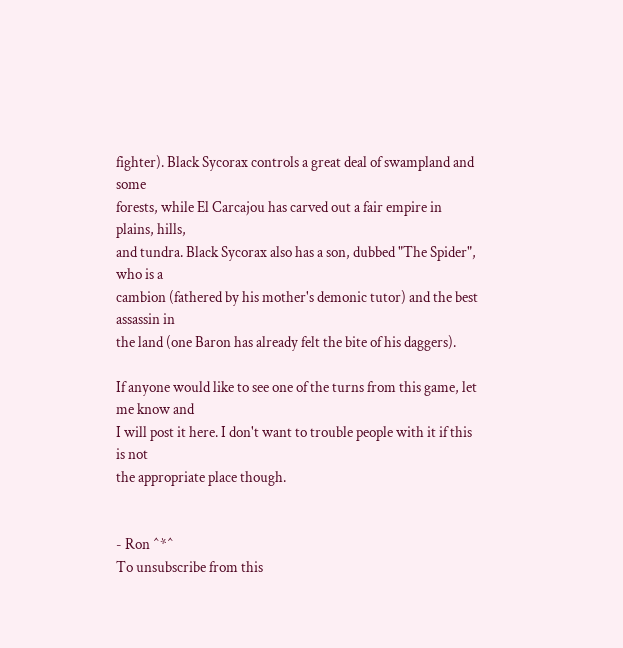fighter). Black Sycorax controls a great deal of swampland and some
forests, while El Carcajou has carved out a fair empire in plains, hills,
and tundra. Black Sycorax also has a son, dubbed "The Spider", who is a
cambion (fathered by his mother's demonic tutor) and the best assassin in
the land (one Baron has already felt the bite of his daggers).

If anyone would like to see one of the turns from this game, let me know and
I will post it here. I don't want to trouble people with it if this is not
the appropriate place though.


- Ron ^*^
To unsubscribe from this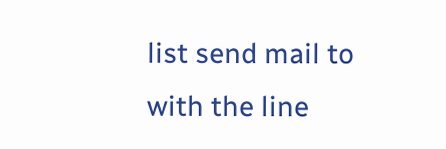list send mail to
with the line